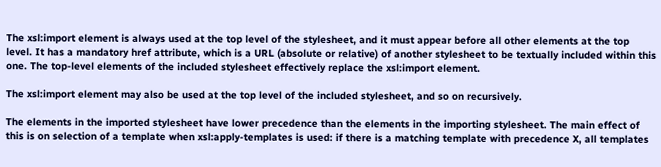The xsl:import element is always used at the top level of the stylesheet, and it must appear before all other elements at the top level. It has a mandatory href attribute, which is a URL (absolute or relative) of another stylesheet to be textually included within this one. The top-level elements of the included stylesheet effectively replace the xsl:import element.

The xsl:import element may also be used at the top level of the included stylesheet, and so on recursively.

The elements in the imported stylesheet have lower precedence than the elements in the importing stylesheet. The main effect of this is on selection of a template when xsl:apply-templates is used: if there is a matching template with precedence X, all templates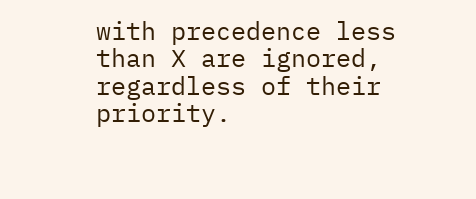with precedence less than X are ignored, regardless of their priority.